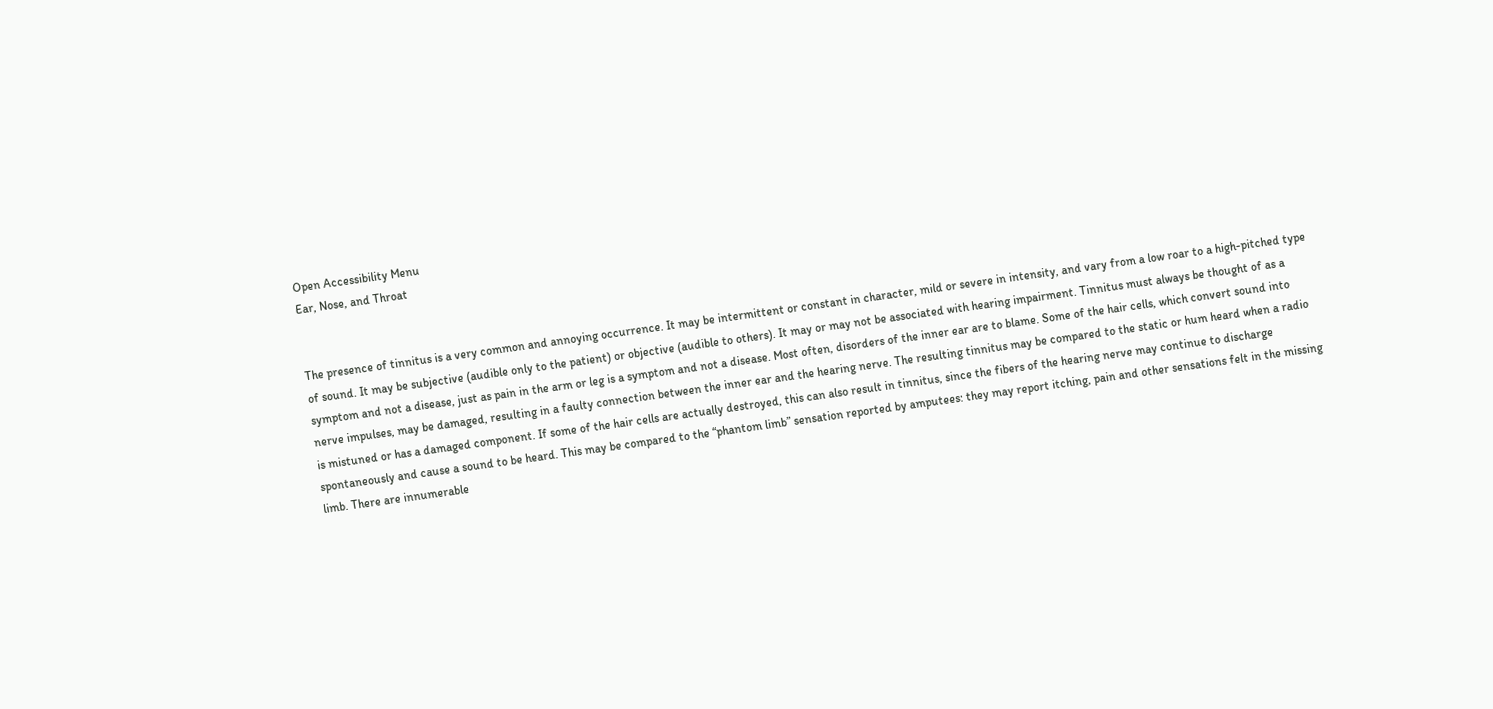Open Accessibility Menu
Ear, Nose, and Throat


The presence of tinnitus is a very common and annoying occurrence. It may be intermittent or constant in character, mild or severe in intensity, and vary from a low roar to a high-pitched type of sound. It may be subjective (audible only to the patient) or objective (audible to others). It may or may not be associated with hearing impairment. Tinnitus must always be thought of as a symptom and not a disease, just as pain in the arm or leg is a symptom and not a disease. Most often, disorders of the inner ear are to blame. Some of the hair cells, which convert sound into nerve impulses, may be damaged, resulting in a faulty connection between the inner ear and the hearing nerve. The resulting tinnitus may be compared to the static or hum heard when a radio is mistuned or has a damaged component. If some of the hair cells are actually destroyed, this can also result in tinnitus, since the fibers of the hearing nerve may continue to discharge spontaneously and cause a sound to be heard. This may be compared to the “phantom limb” sensation reported by amputees: they may report itching, pain and other sensations felt in the missing limb. There are innumerable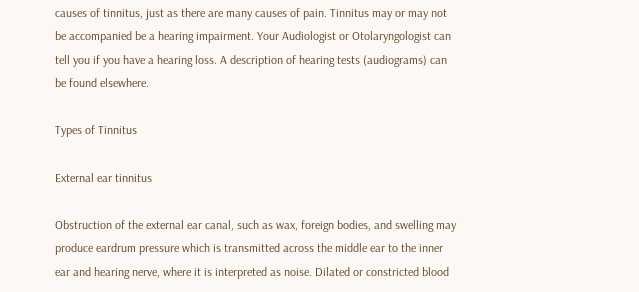causes of tinnitus, just as there are many causes of pain. Tinnitus may or may not be accompanied be a hearing impairment. Your Audiologist or Otolaryngologist can tell you if you have a hearing loss. A description of hearing tests (audiograms) can be found elsewhere.

Types of Tinnitus

External ear tinnitus

Obstruction of the external ear canal, such as wax, foreign bodies, and swelling may produce eardrum pressure which is transmitted across the middle ear to the inner ear and hearing nerve, where it is interpreted as noise. Dilated or constricted blood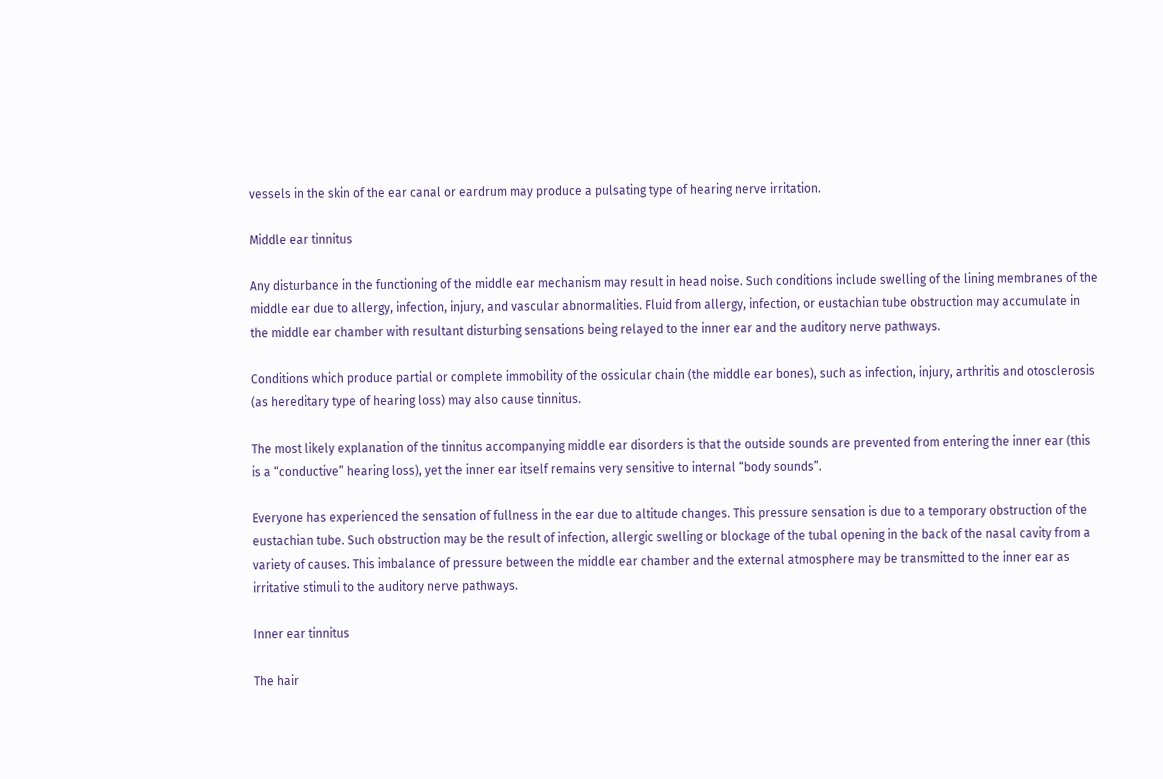vessels in the skin of the ear canal or eardrum may produce a pulsating type of hearing nerve irritation.

Middle ear tinnitus

Any disturbance in the functioning of the middle ear mechanism may result in head noise. Such conditions include swelling of the lining membranes of the middle ear due to allergy, infection, injury, and vascular abnormalities. Fluid from allergy, infection, or eustachian tube obstruction may accumulate in the middle ear chamber with resultant disturbing sensations being relayed to the inner ear and the auditory nerve pathways.

Conditions which produce partial or complete immobility of the ossicular chain (the middle ear bones), such as infection, injury, arthritis and otosclerosis (as hereditary type of hearing loss) may also cause tinnitus.

The most likely explanation of the tinnitus accompanying middle ear disorders is that the outside sounds are prevented from entering the inner ear (this is a “conductive” hearing loss), yet the inner ear itself remains very sensitive to internal “body sounds”.

Everyone has experienced the sensation of fullness in the ear due to altitude changes. This pressure sensation is due to a temporary obstruction of the eustachian tube. Such obstruction may be the result of infection, allergic swelling or blockage of the tubal opening in the back of the nasal cavity from a variety of causes. This imbalance of pressure between the middle ear chamber and the external atmosphere may be transmitted to the inner ear as irritative stimuli to the auditory nerve pathways.

Inner ear tinnitus

The hair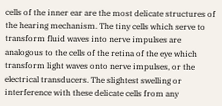cells of the inner ear are the most delicate structures of the hearing mechanism. The tiny cells which serve to transform fluid waves into nerve impulses are analogous to the cells of the retina of the eye which transform light waves onto nerve impulses, or the electrical transducers. The slightest swelling or interference with these delicate cells from any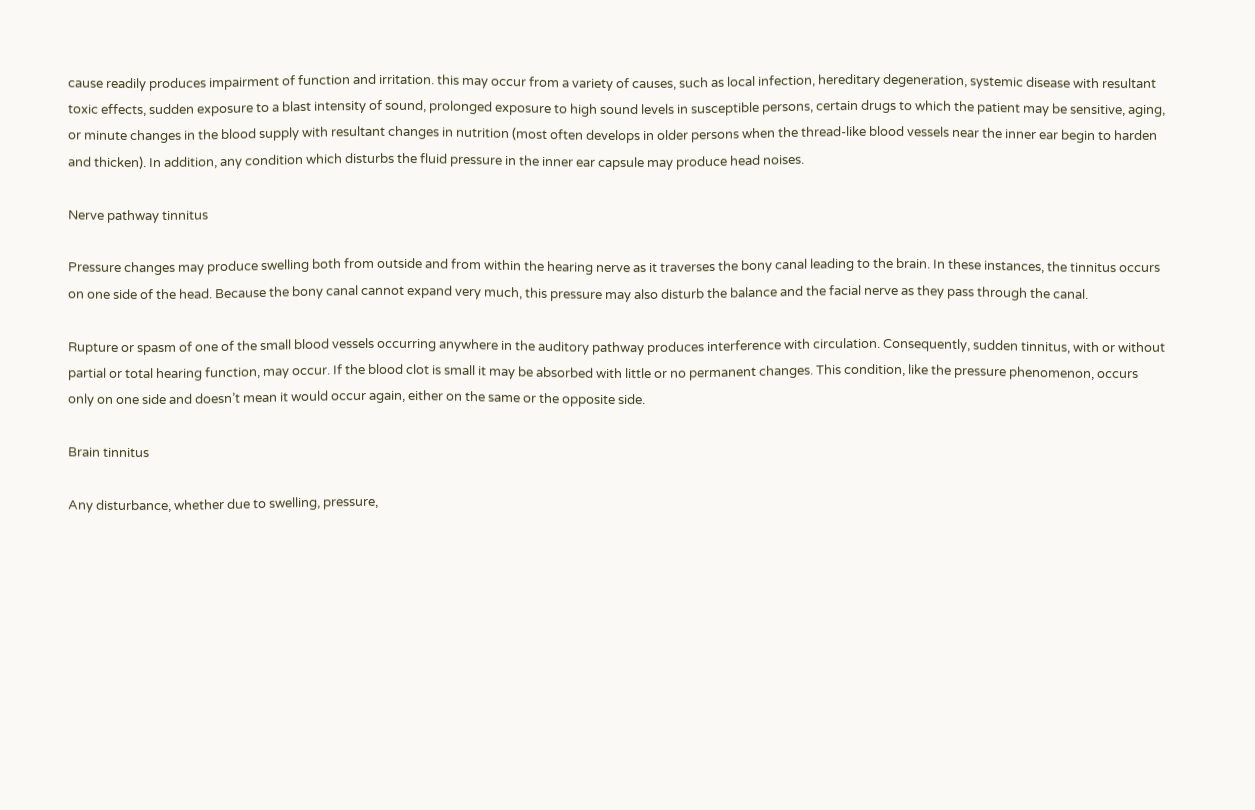cause readily produces impairment of function and irritation. this may occur from a variety of causes, such as local infection, hereditary degeneration, systemic disease with resultant toxic effects, sudden exposure to a blast intensity of sound, prolonged exposure to high sound levels in susceptible persons, certain drugs to which the patient may be sensitive, aging, or minute changes in the blood supply with resultant changes in nutrition (most often develops in older persons when the thread-like blood vessels near the inner ear begin to harden and thicken). In addition, any condition which disturbs the fluid pressure in the inner ear capsule may produce head noises.

Nerve pathway tinnitus

Pressure changes may produce swelling both from outside and from within the hearing nerve as it traverses the bony canal leading to the brain. In these instances, the tinnitus occurs on one side of the head. Because the bony canal cannot expand very much, this pressure may also disturb the balance and the facial nerve as they pass through the canal.

Rupture or spasm of one of the small blood vessels occurring anywhere in the auditory pathway produces interference with circulation. Consequently, sudden tinnitus, with or without partial or total hearing function, may occur. If the blood clot is small it may be absorbed with little or no permanent changes. This condition, like the pressure phenomenon, occurs only on one side and doesn’t mean it would occur again, either on the same or the opposite side.

Brain tinnitus

Any disturbance, whether due to swelling, pressure,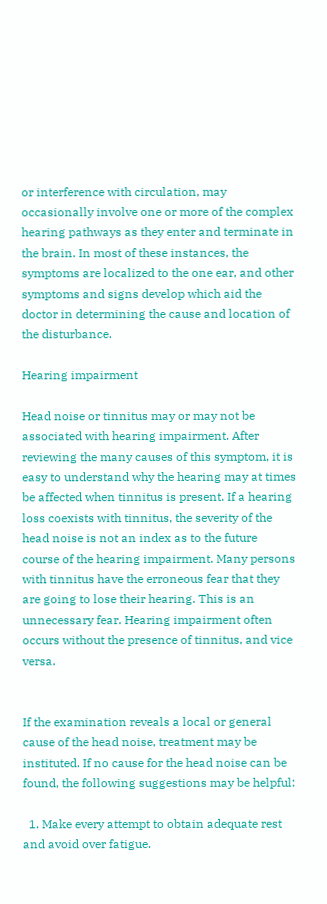or interference with circulation, may occasionally involve one or more of the complex hearing pathways as they enter and terminate in the brain. In most of these instances, the symptoms are localized to the one ear, and other symptoms and signs develop which aid the doctor in determining the cause and location of the disturbance.

Hearing impairment

Head noise or tinnitus may or may not be associated with hearing impairment. After reviewing the many causes of this symptom, it is easy to understand why the hearing may at times be affected when tinnitus is present. If a hearing loss coexists with tinnitus, the severity of the head noise is not an index as to the future course of the hearing impairment. Many persons with tinnitus have the erroneous fear that they are going to lose their hearing. This is an unnecessary fear. Hearing impairment often occurs without the presence of tinnitus, and vice versa.


If the examination reveals a local or general cause of the head noise, treatment may be instituted. If no cause for the head noise can be found, the following suggestions may be helpful:

  1. Make every attempt to obtain adequate rest and avoid over fatigue.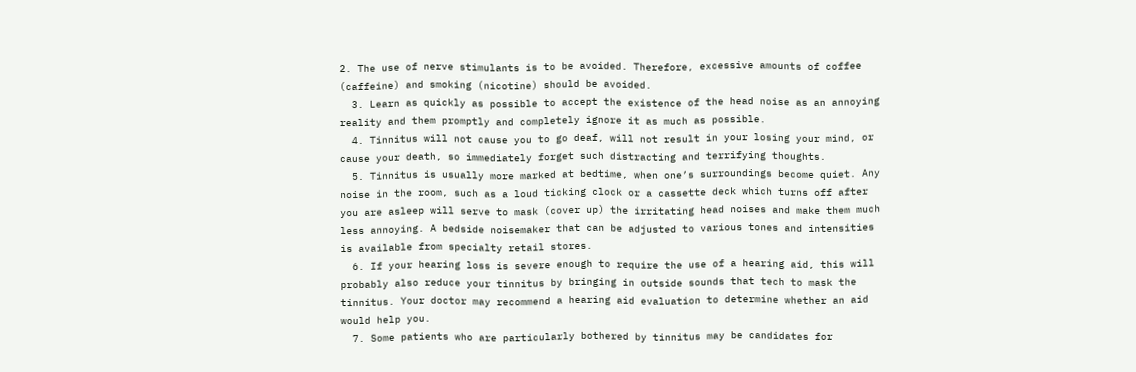2. The use of nerve stimulants is to be avoided. Therefore, excessive amounts of coffee (caffeine) and smoking (nicotine) should be avoided.
  3. Learn as quickly as possible to accept the existence of the head noise as an annoying reality and them promptly and completely ignore it as much as possible.
  4. Tinnitus will not cause you to go deaf, will not result in your losing your mind, or cause your death, so immediately forget such distracting and terrifying thoughts.
  5. Tinnitus is usually more marked at bedtime, when one’s surroundings become quiet. Any noise in the room, such as a loud ticking clock or a cassette deck which turns off after you are asleep will serve to mask (cover up) the irritating head noises and make them much less annoying. A bedside noisemaker that can be adjusted to various tones and intensities is available from specialty retail stores.
  6. If your hearing loss is severe enough to require the use of a hearing aid, this will probably also reduce your tinnitus by bringing in outside sounds that tech to mask the tinnitus. Your doctor may recommend a hearing aid evaluation to determine whether an aid would help you.
  7. Some patients who are particularly bothered by tinnitus may be candidates for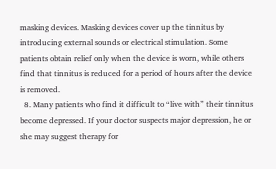masking devices. Masking devices cover up the tinnitus by introducing external sounds or electrical stimulation. Some patients obtain relief only when the device is worn, while others find that tinnitus is reduced for a period of hours after the device is removed.
  8. Many patients who find it difficult to “live with” their tinnitus become depressed. If your doctor suspects major depression, he or she may suggest therapy for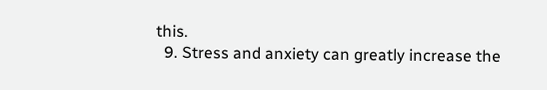this.
  9. Stress and anxiety can greatly increase the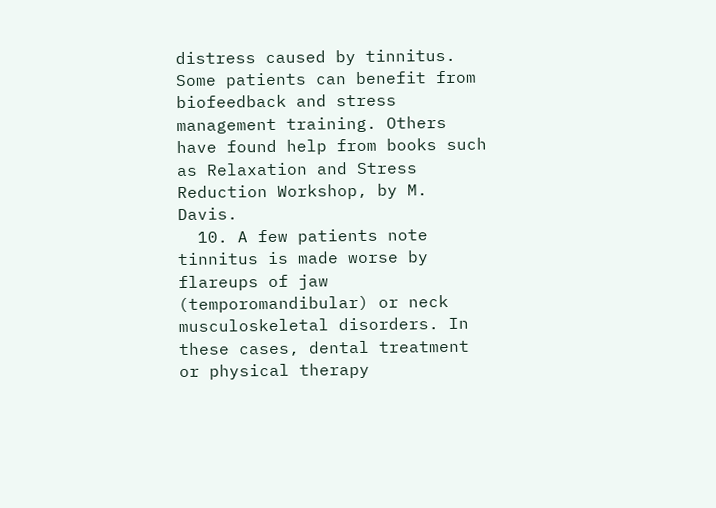distress caused by tinnitus. Some patients can benefit from biofeedback and stress management training. Others have found help from books such as Relaxation and Stress Reduction Workshop, by M. Davis.
  10. A few patients note tinnitus is made worse by flareups of jaw (temporomandibular) or neck musculoskeletal disorders. In these cases, dental treatment or physical therapy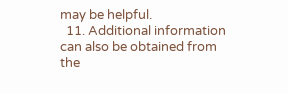may be helpful.
  11. Additional information can also be obtained from the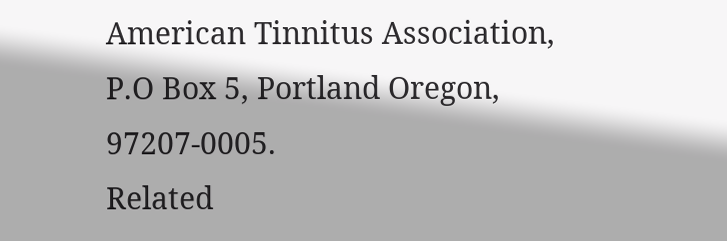American Tinnitus Association, P.O Box 5, Portland Oregon, 97207-0005.
Related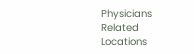Physicians
Related Locations